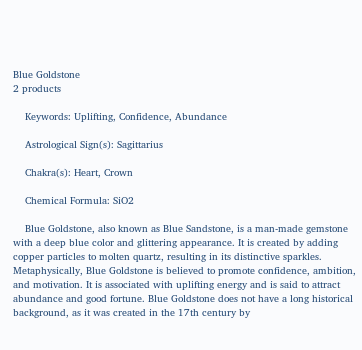Blue Goldstone
2 products

    Keywords: Uplifting, Confidence, Abundance

    Astrological Sign(s): Sagittarius

    Chakra(s): Heart, Crown

    Chemical Formula: SiO2

    Blue Goldstone, also known as Blue Sandstone, is a man-made gemstone with a deep blue color and glittering appearance. It is created by adding copper particles to molten quartz, resulting in its distinctive sparkles. Metaphysically, Blue Goldstone is believed to promote confidence, ambition, and motivation. It is associated with uplifting energy and is said to attract abundance and good fortune. Blue Goldstone does not have a long historical background, as it was created in the 17th century by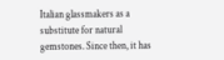Italian glassmakers as a substitute for natural gemstones. Since then, it has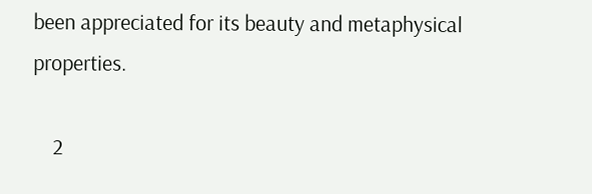been appreciated for its beauty and metaphysical properties.

    2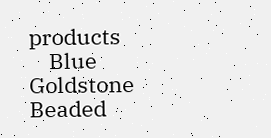products
    Blue Goldstone Beaded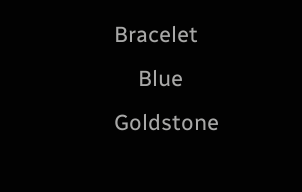Bracelet
    Blue Goldstone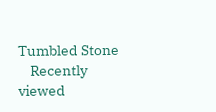Tumbled Stone
    Recently viewed